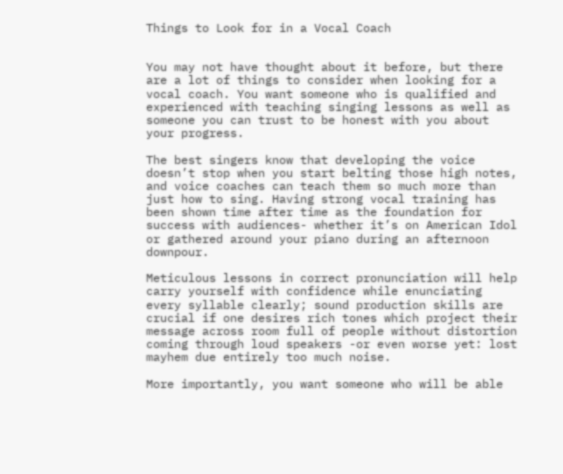Things to Look for in a Vocal Coach


You may not have thought about it before, but there are a lot of things to consider when looking for a vocal coach. You want someone who is qualified and experienced with teaching singing lessons as well as someone you can trust to be honest with you about your progress.

The best singers know that developing the voice doesn’t stop when you start belting those high notes, and voice coaches can teach them so much more than just how to sing. Having strong vocal training has been shown time after time as the foundation for success with audiences- whether it’s on American Idol or gathered around your piano during an afternoon downpour.

Meticulous lessons in correct pronunciation will help carry yourself with confidence while enunciating every syllable clearly; sound production skills are crucial if one desires rich tones which project their message across room full of people without distortion coming through loud speakers -or even worse yet: lost mayhem due entirely too much noise.

More importantly, you want someone who will be able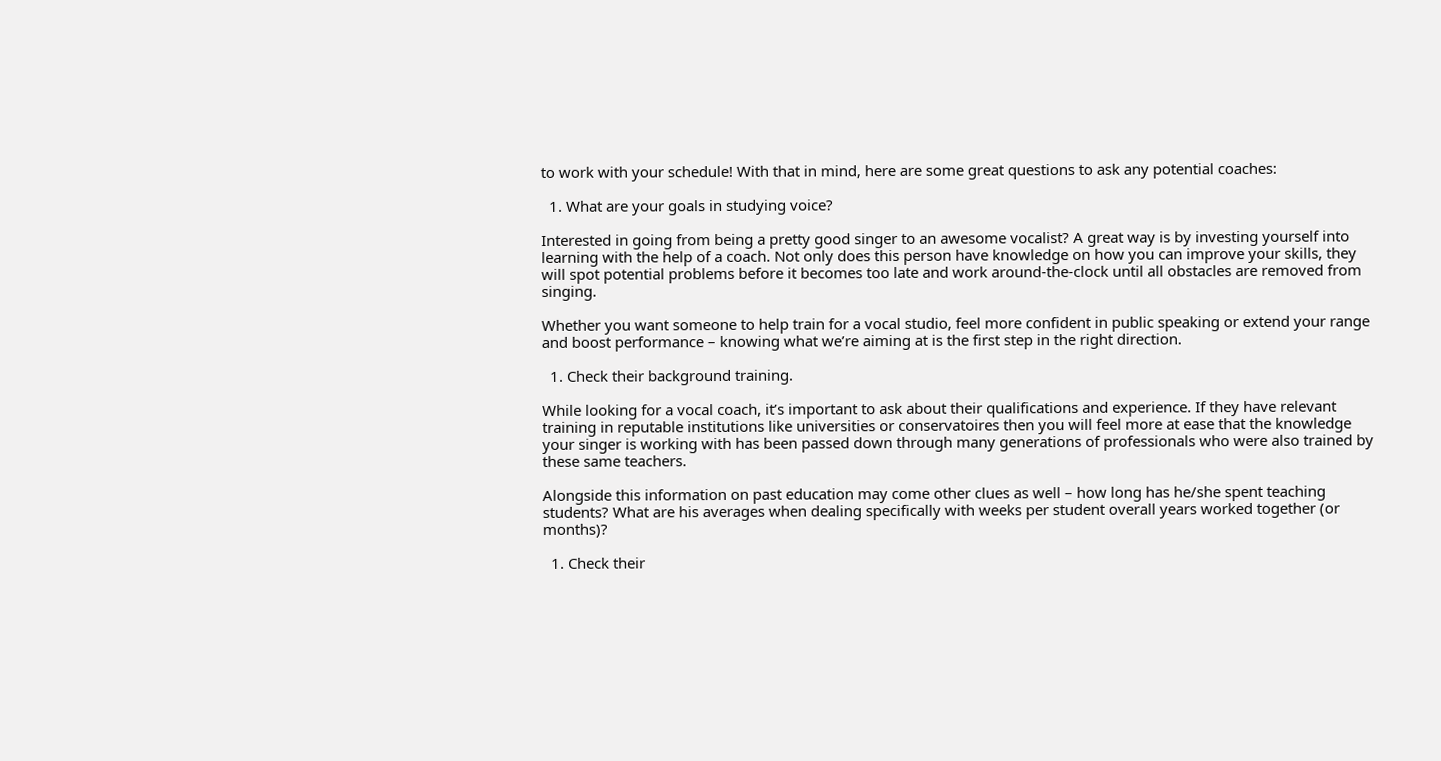to work with your schedule! With that in mind, here are some great questions to ask any potential coaches:

  1. What are your goals in studying voice?

Interested in going from being a pretty good singer to an awesome vocalist? A great way is by investing yourself into learning with the help of a coach. Not only does this person have knowledge on how you can improve your skills, they will spot potential problems before it becomes too late and work around-the-clock until all obstacles are removed from singing.

Whether you want someone to help train for a vocal studio, feel more confident in public speaking or extend your range and boost performance – knowing what we’re aiming at is the first step in the right direction.

  1. Check their background training.

While looking for a vocal coach, it’s important to ask about their qualifications and experience. If they have relevant training in reputable institutions like universities or conservatoires then you will feel more at ease that the knowledge your singer is working with has been passed down through many generations of professionals who were also trained by these same teachers.

Alongside this information on past education may come other clues as well – how long has he/she spent teaching students? What are his averages when dealing specifically with weeks per student overall years worked together (or months)?

  1. Check their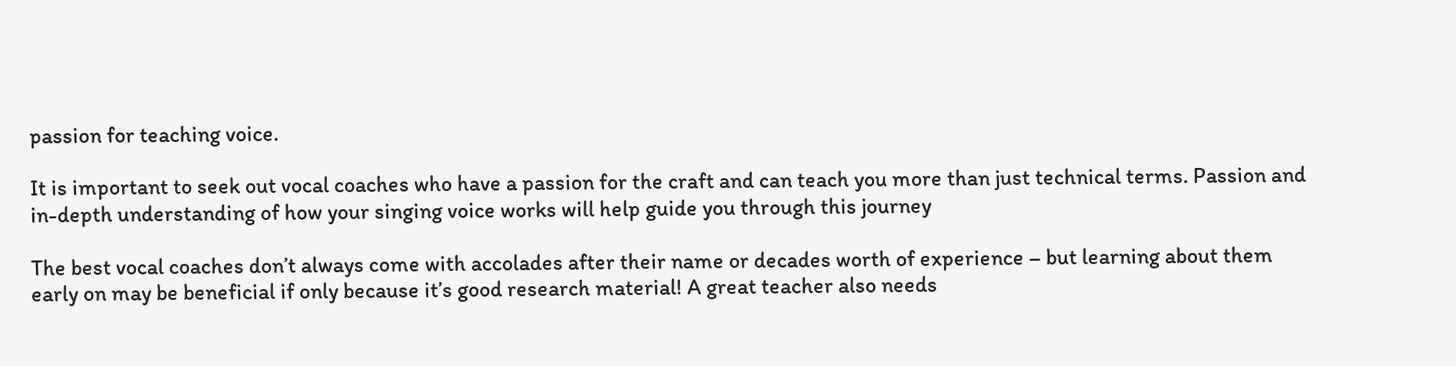passion for teaching voice.

It is important to seek out vocal coaches who have a passion for the craft and can teach you more than just technical terms. Passion and in-depth understanding of how your singing voice works will help guide you through this journey

The best vocal coaches don’t always come with accolades after their name or decades worth of experience – but learning about them early on may be beneficial if only because it’s good research material! A great teacher also needs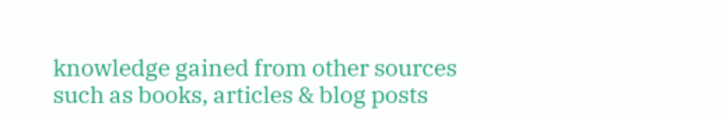knowledge gained from other sources such as books, articles & blog posts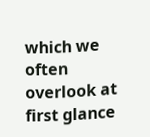which we often overlook at first glance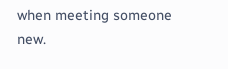when meeting someone new.